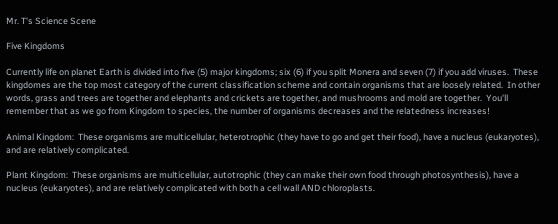Mr. T's Science Scene

Five Kingdoms

Currently life on planet Earth is divided into five (5) major kingdoms; six (6) if you split Monera and seven (7) if you add viruses.  These kingdomes are the top most category of the current classification scheme and contain organisms that are loosely related.  In other words, grass and trees are together and elephants and crickets are together, and mushrooms and mold are together.  You'll remember that as we go from Kingdom to species, the number of organisms decreases and the relatedness increases!

Animal Kingdom:  These organisms are multicellular, heterotrophic (they have to go and get their food), have a nucleus (eukaryotes), and are relatively complicated.

Plant Kingdom:  These organisms are multicellular, autotrophic (they can make their own food through photosynthesis), have a nucleus (eukaryotes), and are relatively complicated with both a cell wall AND chloroplasts.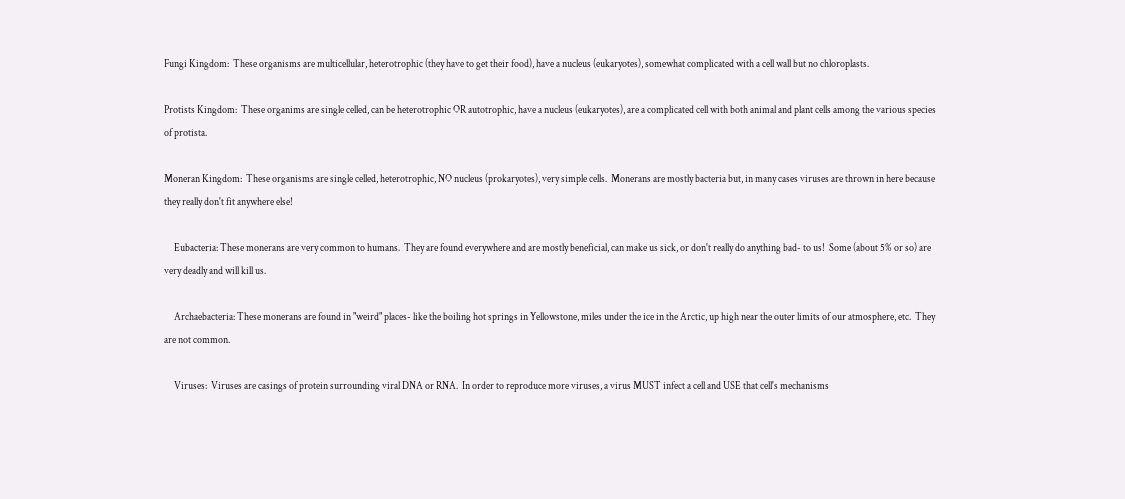Fungi Kingdom:  These organisms are multicellular, heterotrophic (they have to get their food), have a nucleus (eukaryotes), somewhat complicated with a cell wall but no chloroplasts.

Protists Kingdom:  These organims are single celled, can be heterotrophic OR autotrophic, have a nucleus (eukaryotes), are a complicated cell with both animal and plant cells among the various species of protista.

Moneran Kingdom:  These organisms are single celled, heterotrophic, NO nucleus (prokaryotes), very simple cells.  Monerans are mostly bacteria but, in many cases viruses are thrown in here because they really don't fit anywhere else!

     Eubacteria: These monerans are very common to humans.  They are found everywhere and are mostly beneficial, can make us sick, or don't really do anything bad- to us!  Some (about 5% or so) are very deadly and will kill us.

     Archaebacteria: These monerans are found in "weird" places- like the boiling hot springs in Yellowstone, miles under the ice in the Arctic, up high near the outer limits of our atmosphere, etc.  They are not common.

     Viruses:  Viruses are casings of protein surrounding viral DNA or RNA.  In order to reproduce more viruses, a virus MUST infect a cell and USE that cell's mechanisms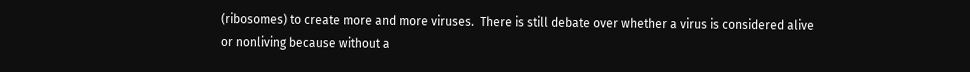(ribosomes) to create more and more viruses.  There is still debate over whether a virus is considered alive or nonliving because without a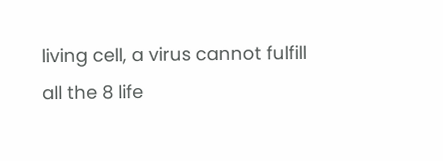living cell, a virus cannot fulfill all the 8 life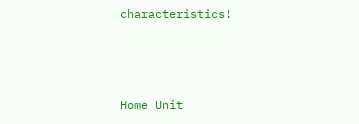characteristics!



Home Unit